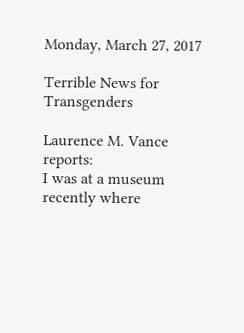Monday, March 27, 2017

Terrible News for Transgenders

Laurence M. Vance reports:
I was at a museum recently where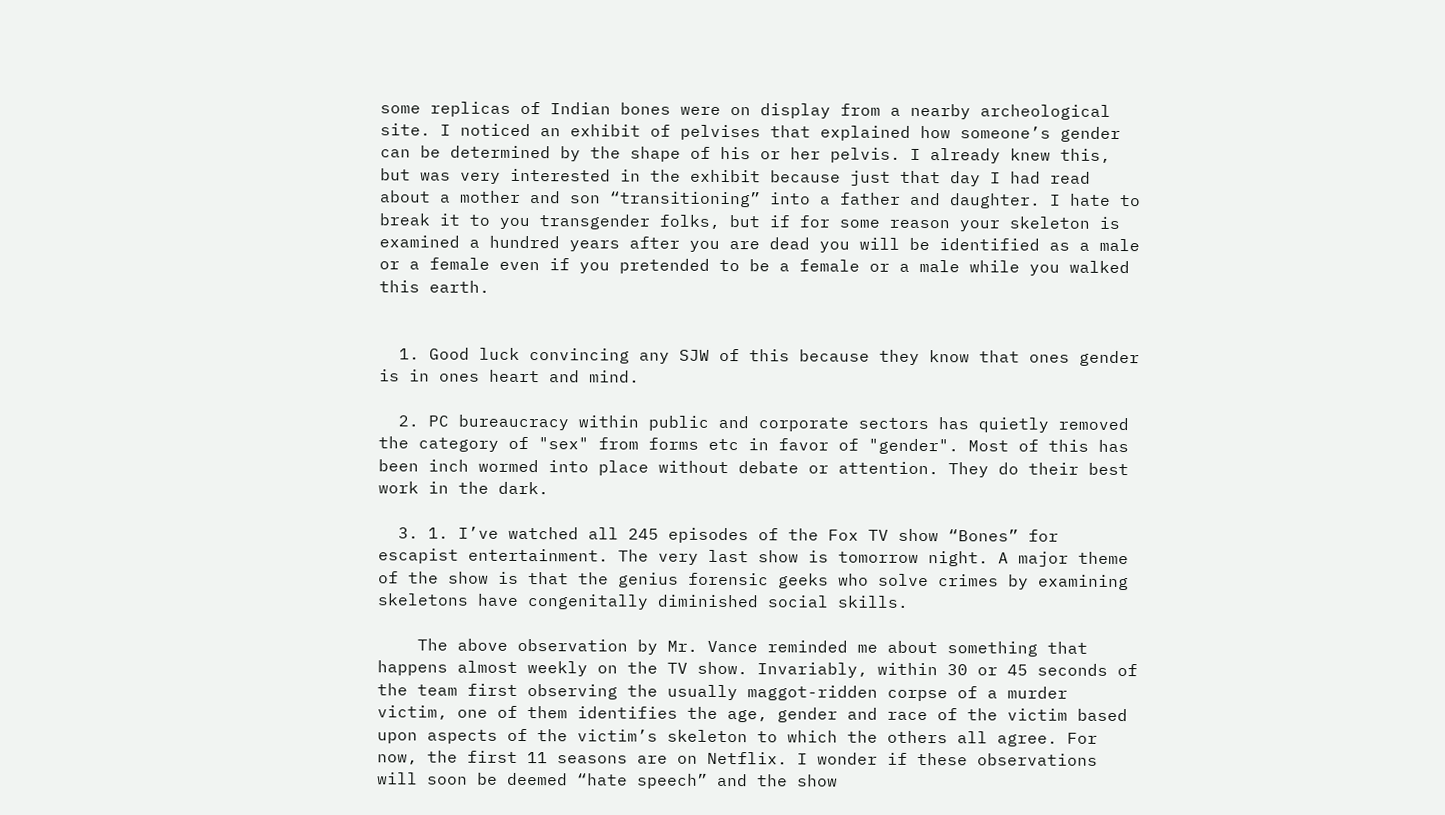some replicas of Indian bones were on display from a nearby archeological site. I noticed an exhibit of pelvises that explained how someone’s gender can be determined by the shape of his or her pelvis. I already knew this, but was very interested in the exhibit because just that day I had read about a mother and son “transitioning” into a father and daughter. I hate to break it to you transgender folks, but if for some reason your skeleton is examined a hundred years after you are dead you will be identified as a male or a female even if you pretended to be a female or a male while you walked this earth.


  1. Good luck convincing any SJW of this because they know that ones gender is in ones heart and mind.

  2. PC bureaucracy within public and corporate sectors has quietly removed the category of "sex" from forms etc in favor of "gender". Most of this has been inch wormed into place without debate or attention. They do their best work in the dark.

  3. 1. I’ve watched all 245 episodes of the Fox TV show “Bones” for escapist entertainment. The very last show is tomorrow night. A major theme of the show is that the genius forensic geeks who solve crimes by examining skeletons have congenitally diminished social skills.

    The above observation by Mr. Vance reminded me about something that happens almost weekly on the TV show. Invariably, within 30 or 45 seconds of the team first observing the usually maggot-ridden corpse of a murder victim, one of them identifies the age, gender and race of the victim based upon aspects of the victim’s skeleton to which the others all agree. For now, the first 11 seasons are on Netflix. I wonder if these observations will soon be deemed “hate speech” and the show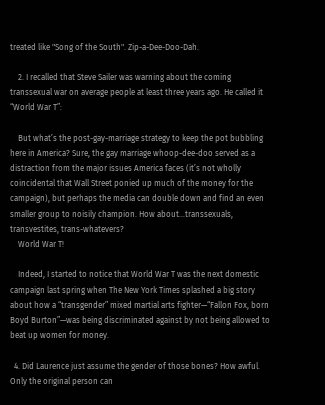treated like "Song of the South". Zip-a-Dee-Doo-Dah.

    2. I recalled that Steve Sailer was warning about the coming transsexual war on average people at least three years ago. He called it “World War T”:

    But what’s the post-gay-marriage strategy to keep the pot bubbling here in America? Sure, the gay marriage whoop-dee-doo served as a distraction from the major issues America faces (it’s not wholly coincidental that Wall Street ponied up much of the money for the campaign), but perhaps the media can double down and find an even smaller group to noisily champion. How about…transsexuals, transvestites, trans-whatevers?
    World War T!

    Indeed, I started to notice that World War T was the next domestic campaign last spring when The New York Times splashed a big story about how a “transgender” mixed martial arts fighter—“Fallon Fox, born Boyd Burton”—was being discriminated against by not being allowed to beat up women for money.

  4. Did Laurence just assume the gender of those bones? How awful. Only the original person can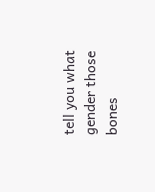tell you what gender those bones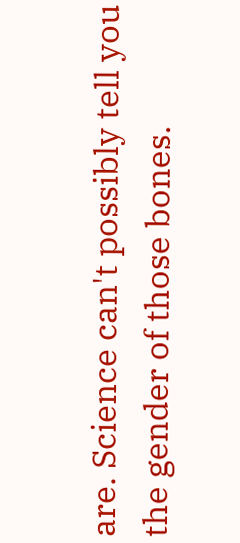are. Science can't possibly tell you the gender of those bones.